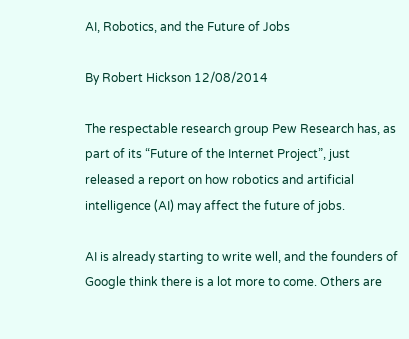AI, Robotics, and the Future of Jobs

By Robert Hickson 12/08/2014

The respectable research group Pew Research has, as part of its “Future of the Internet Project”, just released a report on how robotics and artificial intelligence (AI) may affect the future of jobs.

AI is already starting to write well, and the founders of Google think there is a lot more to come. Others are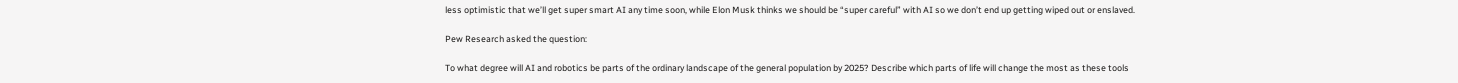less optimistic that we’ll get super smart AI any time soon, while Elon Musk thinks we should be “super careful” with AI so we don’t end up getting wiped out or enslaved.

Pew Research asked the question:

To what degree will AI and robotics be parts of the ordinary landscape of the general population by 2025? Describe which parts of life will change the most as these tools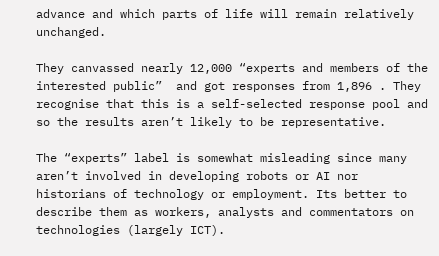advance and which parts of life will remain relatively unchanged.

They canvassed nearly 12,000 “experts and members of the interested public”  and got responses from 1,896 . They recognise that this is a self-selected response pool and so the results aren’t likely to be representative.

The “experts” label is somewhat misleading since many aren’t involved in developing robots or AI nor historians of technology or employment. Its better to describe them as workers, analysts and commentators on technologies (largely ICT).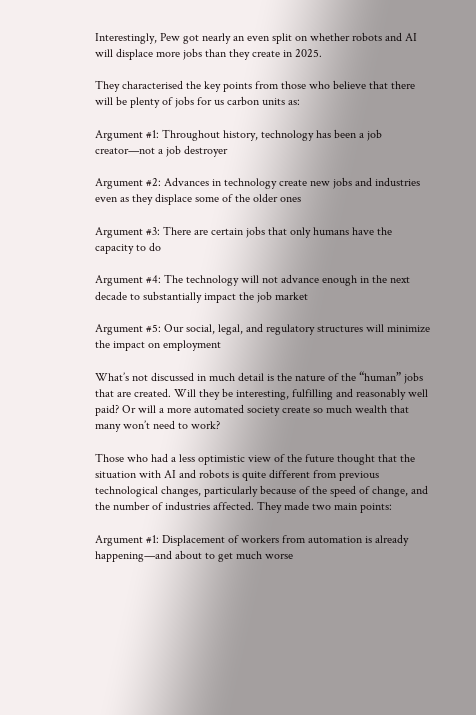Interestingly, Pew got nearly an even split on whether robots and AI will displace more jobs than they create in 2025.

They characterised the key points from those who believe that there will be plenty of jobs for us carbon units as:

Argument #1: Throughout history, technology has been a job creator—not a job destroyer

Argument #2: Advances in technology create new jobs and industries even as they displace some of the older ones

Argument #3: There are certain jobs that only humans have the capacity to do

Argument #4: The technology will not advance enough in the next decade to substantially impact the job market

Argument #5: Our social, legal, and regulatory structures will minimize the impact on employment

What’s not discussed in much detail is the nature of the “human” jobs that are created. Will they be interesting, fulfilling and reasonably well paid? Or will a more automated society create so much wealth that many won’t need to work?

Those who had a less optimistic view of the future thought that the situation with AI and robots is quite different from previous technological changes, particularly because of the speed of change, and the number of industries affected. They made two main points:

Argument #1: Displacement of workers from automation is already happening—and about to get much worse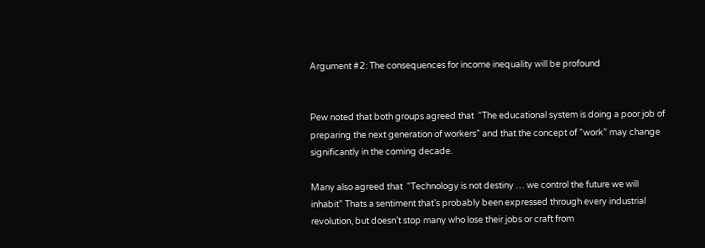Argument #2: The consequences for income inequality will be profound


Pew noted that both groups agreed that  “The educational system is doing a poor job of preparing the next generation of workers” and that the concept of “work” may change significantly in the coming decade.

Many also agreed that  “Technology is not destiny … we control the future we will inhabit” Thats a sentiment that’s probably been expressed through every industrial revolution, but doesn’t stop many who lose their jobs or craft from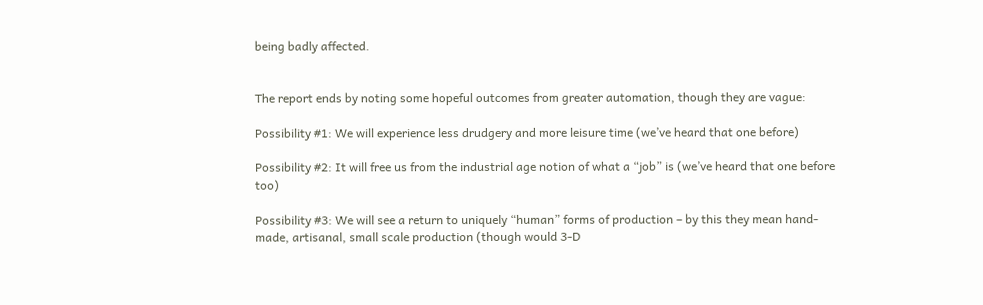being badly affected.


The report ends by noting some hopeful outcomes from greater automation, though they are vague:

Possibility #1: We will experience less drudgery and more leisure time (we’ve heard that one before)

Possibility #2: It will free us from the industrial age notion of what a “job” is (we’ve heard that one before too)

Possibility #3: We will see a return to uniquely “human” forms of production – by this they mean hand-made, artisanal, small scale production (though would 3-D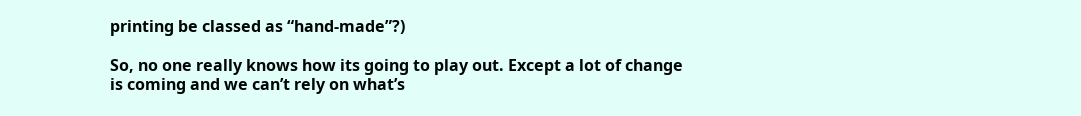printing be classed as “hand-made”?)

So, no one really knows how its going to play out. Except a lot of change is coming and we can’t rely on what’s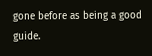gone before as being a good guide.